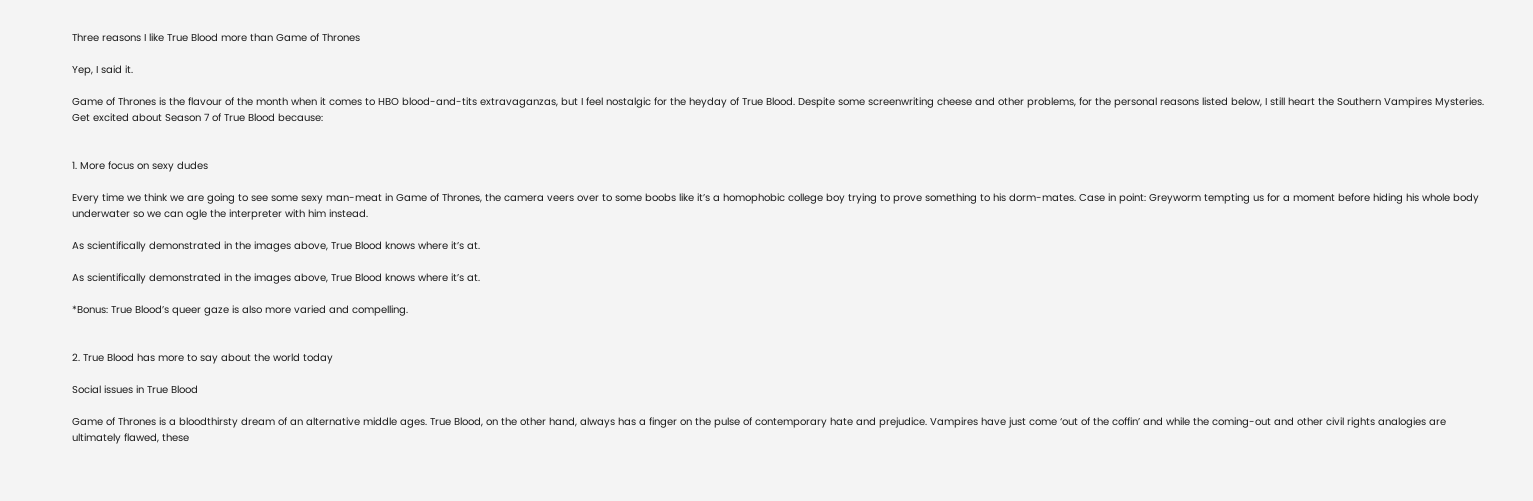Three reasons I like True Blood more than Game of Thrones

Yep, I said it.

Game of Thrones is the flavour of the month when it comes to HBO blood-and-tits extravaganzas, but I feel nostalgic for the heyday of True Blood. Despite some screenwriting cheese and other problems, for the personal reasons listed below, I still heart the Southern Vampires Mysteries. Get excited about Season 7 of True Blood because:


1. More focus on sexy dudes

Every time we think we are going to see some sexy man-meat in Game of Thrones, the camera veers over to some boobs like it’s a homophobic college boy trying to prove something to his dorm-mates. Case in point: Greyworm tempting us for a moment before hiding his whole body underwater so we can ogle the interpreter with him instead.

As scientifically demonstrated in the images above, True Blood knows where it’s at.

As scientifically demonstrated in the images above, True Blood knows where it’s at.

*Bonus: True Blood’s queer gaze is also more varied and compelling.


2. True Blood has more to say about the world today

Social issues in True Blood

Game of Thrones is a bloodthirsty dream of an alternative middle ages. True Blood, on the other hand, always has a finger on the pulse of contemporary hate and prejudice. Vampires have just come ‘out of the coffin’ and while the coming-out and other civil rights analogies are ultimately flawed, these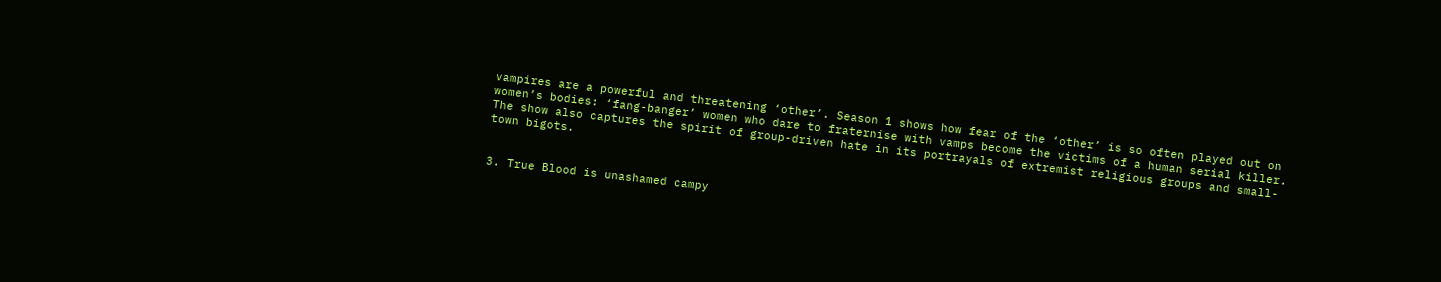vampires are a powerful and threatening ‘other’. Season 1 shows how fear of the ‘other’ is so often played out on women’s bodies: ‘fang-banger’ women who dare to fraternise with vamps become the victims of a human serial killer. The show also captures the spirit of group-driven hate in its portrayals of extremist religious groups and small-town bigots.


3. True Blood is unashamed campy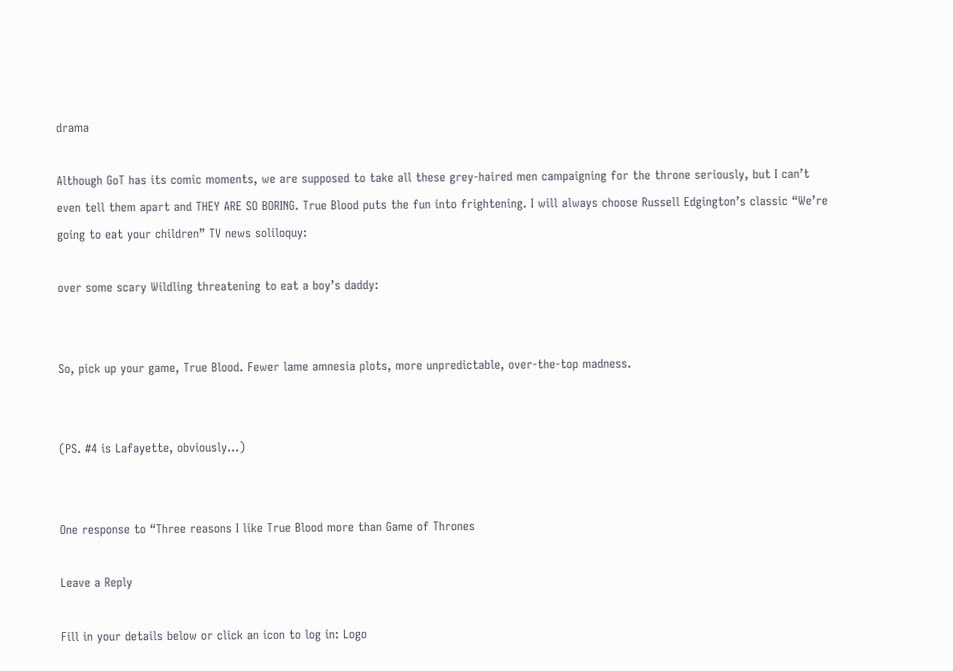drama

Although GoT has its comic moments, we are supposed to take all these grey-haired men campaigning for the throne seriously, but I can’t even tell them apart and THEY ARE SO BORING. True Blood puts the fun into frightening. I will always choose Russell Edgington’s classic “We’re going to eat your children” TV news soliloquy:

over some scary Wildling threatening to eat a boy’s daddy:


So, pick up your game, True Blood. Fewer lame amnesia plots, more unpredictable, over-the-top madness.


(PS. #4 is Lafayette, obviously…)


One response to “Three reasons I like True Blood more than Game of Thrones

Leave a Reply

Fill in your details below or click an icon to log in: Logo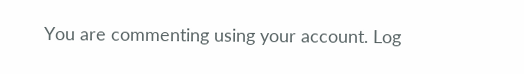You are commenting using your account. Log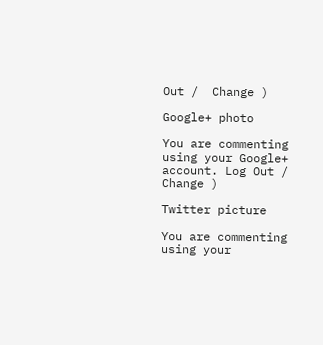Out /  Change )

Google+ photo

You are commenting using your Google+ account. Log Out /  Change )

Twitter picture

You are commenting using your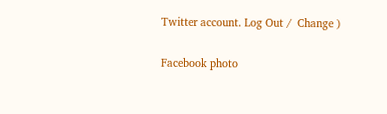Twitter account. Log Out /  Change )

Facebook photo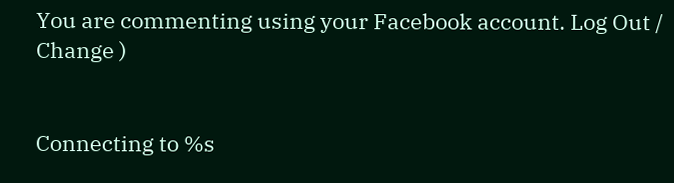You are commenting using your Facebook account. Log Out /  Change )


Connecting to %s